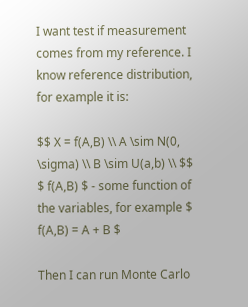I want test if measurement comes from my reference. I know reference distribution, for example it is:

$$ X = f(A,B) \\ A \sim N(0, \sigma) \\ B \sim U(a,b) \\ $$ $ f(A,B) $ - some function of the variables, for example $ f(A,B) = A + B $

Then I can run Monte Carlo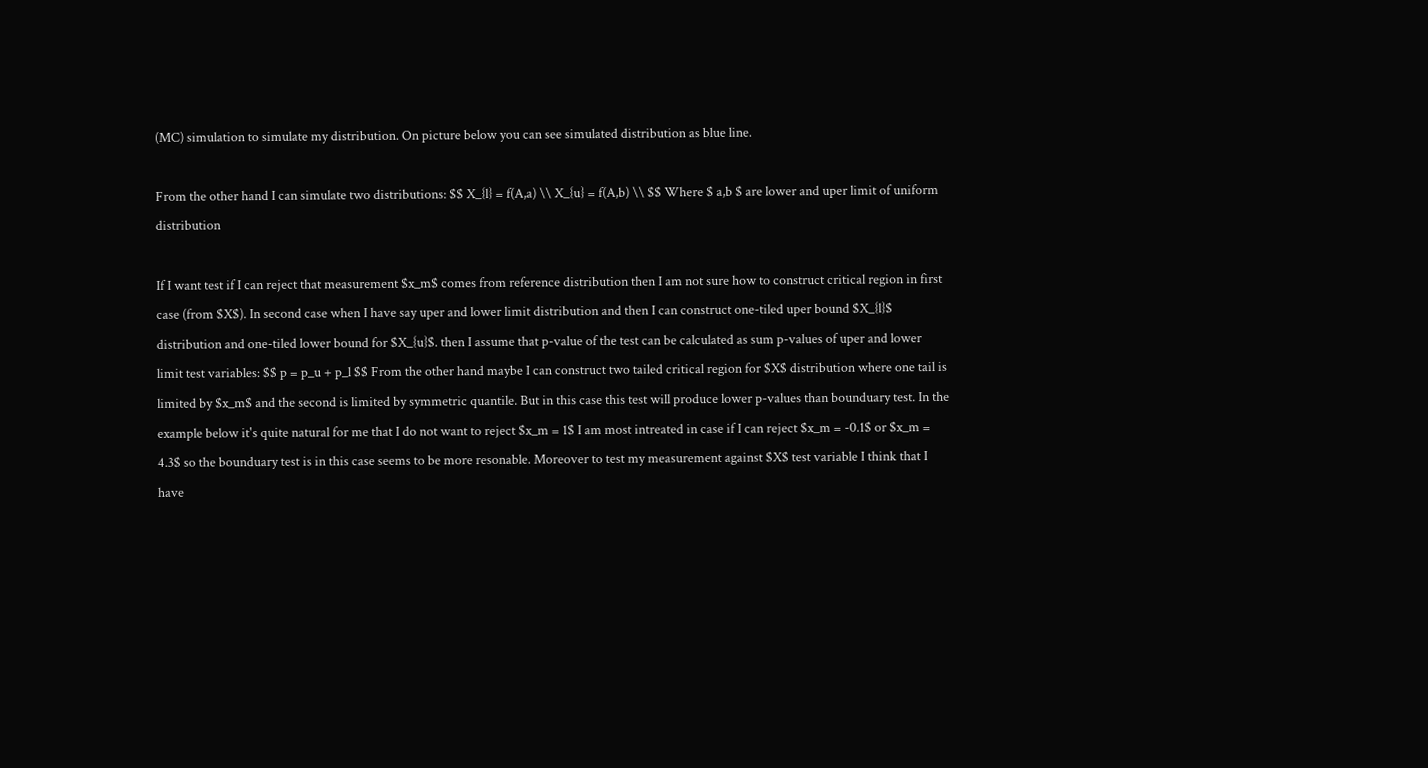(MC) simulation to simulate my distribution. On picture below you can see simulated distribution as blue line.

From the other hand I can simulate two distributions: $$ X_{l} = f(A,a) \\ X_{u} = f(A,b) \\ $$ Where $ a,b $ are lower and uper limit of uniform distribution

If I want test if I can reject that measurement $x_m$ comes from reference distribution then I am not sure how to construct critical region in first case (from $X$). In second case when I have say uper and lower limit distribution and then I can construct one-tiled uper bound $X_{l}$ distribution and one-tiled lower bound for $X_{u}$. then I assume that p-value of the test can be calculated as sum p-values of uper and lower limit test variables: $$ p = p_u + p_l $$ From the other hand maybe I can construct two tailed critical region for $X$ distribution where one tail is limited by $x_m$ and the second is limited by symmetric quantile. But in this case this test will produce lower p-values than bounduary test. In the example below it's quite natural for me that I do not want to reject $x_m = 1$ I am most intreated in case if I can reject $x_m = -0.1$ or $x_m = 4.3$ so the bounduary test is in this case seems to be more resonable. Moreover to test my measurement against $X$ test variable I think that I have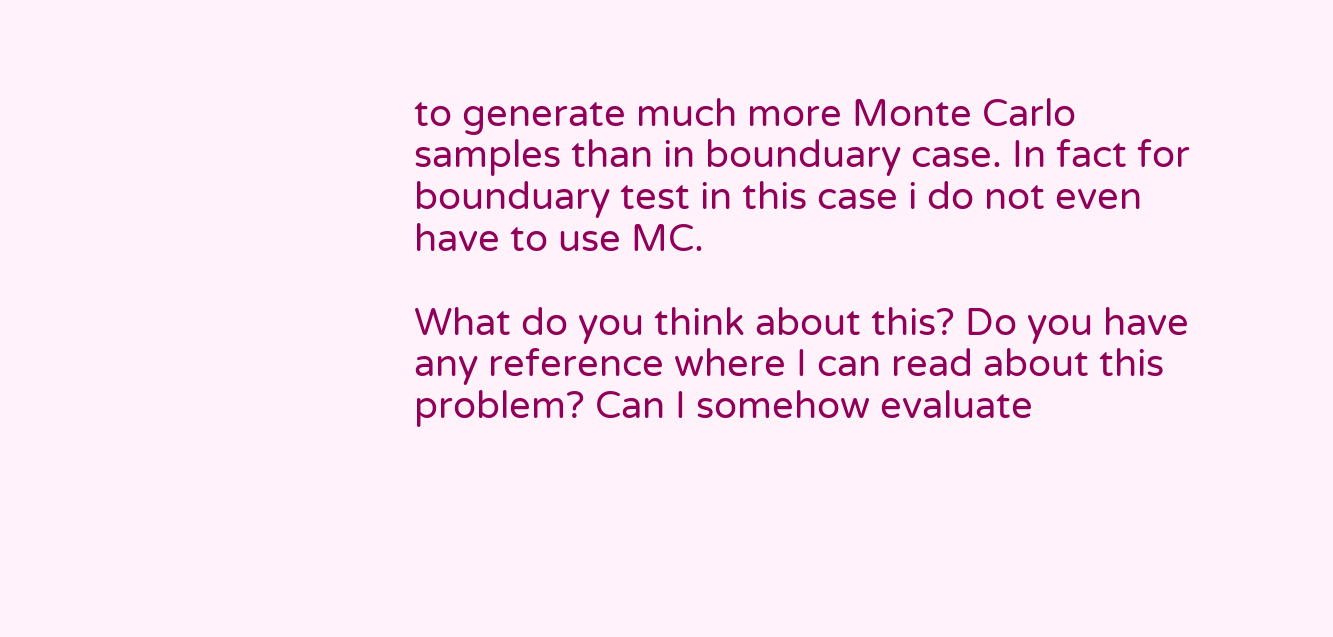to generate much more Monte Carlo samples than in bounduary case. In fact for bounduary test in this case i do not even have to use MC.

What do you think about this? Do you have any reference where I can read about this problem? Can I somehow evaluate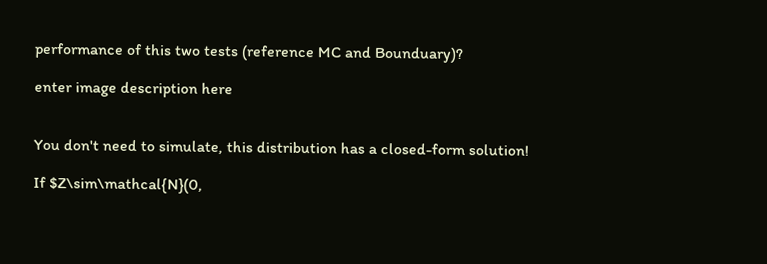performance of this two tests (reference MC and Bounduary)?

enter image description here


You don't need to simulate, this distribution has a closed-form solution!

If $Z\sim\mathcal{N}(0,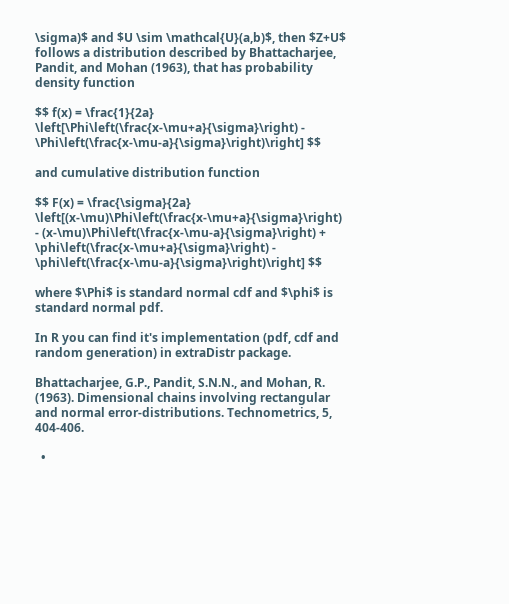\sigma)$ and $U \sim \mathcal{U}(a,b)$, then $Z+U$ follows a distribution described by Bhattacharjee, Pandit, and Mohan (1963), that has probability density function

$$ f(x) = \frac{1}{2a} \left[\Phi\left(\frac{x-\mu+a}{\sigma}\right) - \Phi\left(\frac{x-\mu-a}{\sigma}\right)\right] $$

and cumulative distribution function

$$ F(x) = \frac{\sigma}{2a} \left[(x-\mu)\Phi\left(\frac{x-\mu+a}{\sigma}\right) - (x-\mu)\Phi\left(\frac{x-\mu-a}{\sigma}\right) + \phi\left(\frac{x-\mu+a}{\sigma}\right) - \phi\left(\frac{x-\mu-a}{\sigma}\right)\right] $$

where $\Phi$ is standard normal cdf and $\phi$ is standard normal pdf.

In R you can find it's implementation (pdf, cdf and random generation) in extraDistr package.

Bhattacharjee, G.P., Pandit, S.N.N., and Mohan, R. (1963). Dimensional chains involving rectangular and normal error-distributions. Technometrics, 5, 404-406.

  •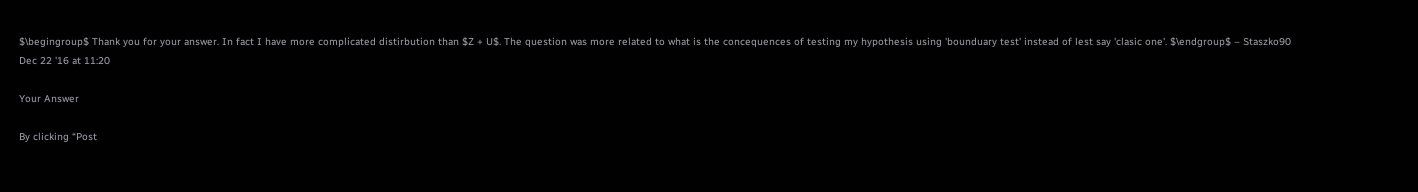$\begingroup$ Thank you for your answer. In fact I have more complicated distirbution than $Z + U$. The question was more related to what is the concequences of testing my hypothesis using 'bounduary test' instead of lest say 'clasic one'. $\endgroup$ – Staszko90 Dec 22 '16 at 11:20

Your Answer

By clicking “Post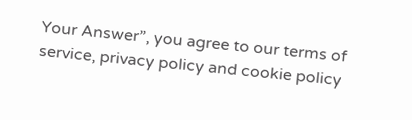Your Answer”, you agree to our terms of service, privacy policy and cookie policy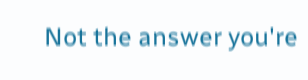Not the answer you're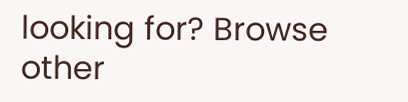looking for? Browse other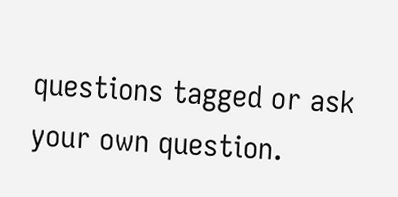questions tagged or ask your own question.